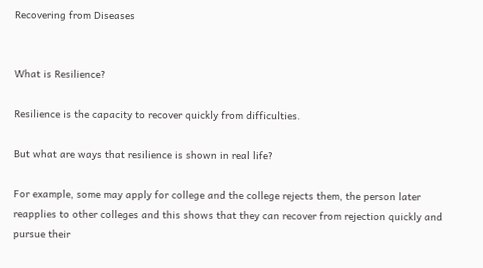Recovering from Diseases


What is Resilience?

Resilience is the capacity to recover quickly from difficulties.

But what are ways that resilience is shown in real life?

For example, some may apply for college and the college rejects them, the person later reapplies to other colleges and this shows that they can recover from rejection quickly and pursue their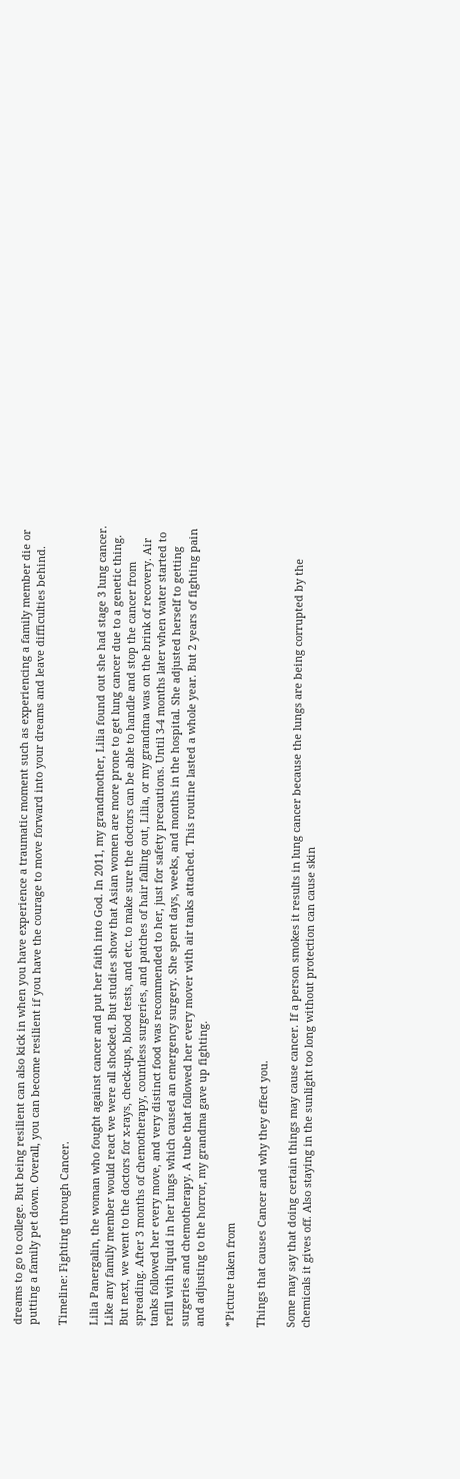dreams to go to college. But being resilient can also kick in when you have experience a traumatic moment such as experiencing a family member die or putting a family pet down. Overall, you can become resilient if you have the courage to move forward into your dreams and leave difficulties behind.

Timeline: Fighting through Cancer.

Lilia Panergalin, the woman who fought against cancer and put her faith into God. In 2011, my grandmother, Lilia found out she had stage 3 lung cancer. Like any family member would react we were all shocked. But studies show that Asian women are more prone to get lung cancer due to a genetic thing. But next, we went to the doctors for x-rays, check-ups, blood tests, and etc. to make sure the doctors can be able to handle and stop the cancer from spreading. After 3 months of chemotherapy, countless surgeries, and patches of hair falling out, Lilia, or my grandma was on the brink of recovery. Air tanks followed her every move, and very distinct food was recommended to her, just for safety precautions. Until 3-4 months later when water started to refill with liquid in her lungs which caused an emergency surgery. She spent days, weeks, and months in the hospital. She adjusted herself to getting surgeries and chemotherapy. A tube that followed her every mover with air tanks attached. This routine lasted a whole year. But 2 years of fighting pain and adjusting to the horror, my grandma gave up fighting.

*Picture taken from

Things that causes Cancer and why they effect you.

Some may say that doing certain things may cause cancer. If a person smokes it results in lung cancer because the lungs are being corrupted by the chemicals it gives off. Also staying in the sunlight too long without protection can cause skin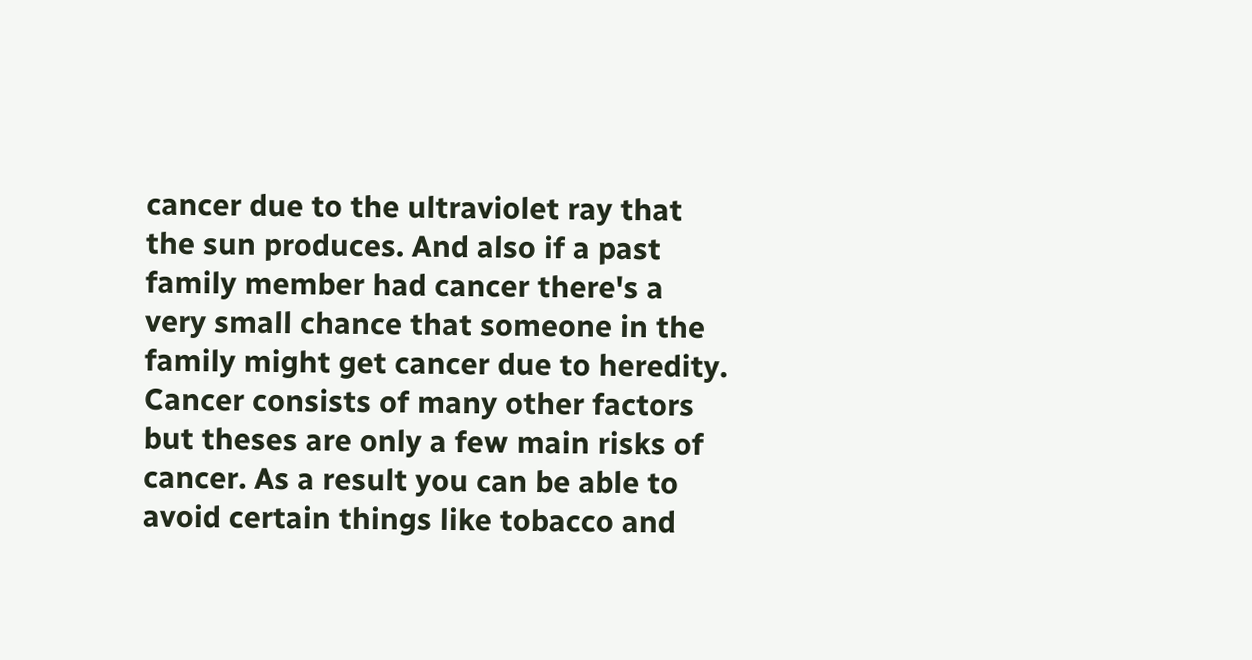cancer due to the ultraviolet ray that the sun produces. And also if a past family member had cancer there's a very small chance that someone in the family might get cancer due to heredity. Cancer consists of many other factors but theses are only a few main risks of cancer. As a result you can be able to avoid certain things like tobacco and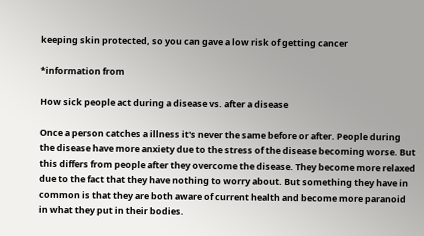keeping skin protected, so you can gave a low risk of getting cancer

*information from

How sick people act during a disease vs. after a disease

Once a person catches a illness it's never the same before or after. People during the disease have more anxiety due to the stress of the disease becoming worse. But this differs from people after they overcome the disease. They become more relaxed due to the fact that they have nothing to worry about. But something they have in common is that they are both aware of current health and become more paranoid in what they put in their bodies.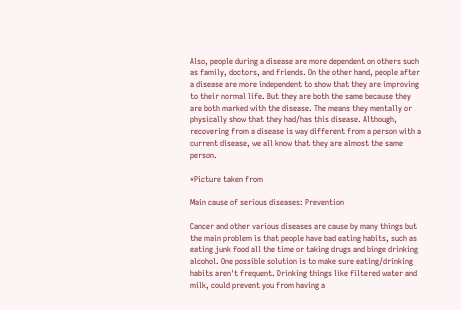Also, people during a disease are more dependent on others such as family, doctors, and friends. On the other hand, people after a disease are more independent to show that they are improving to their normal life. But they are both the same because they are both marked with the disease. The means they mentally or physically show that they had/has this disease. Although, recovering from a disease is way different from a person with a current disease, we all know that they are almost the same person.

*Picture taken from

Main cause of serious diseases: Prevention

Cancer and other various diseases are cause by many things but the main problem is that people have bad eating habits, such as eating junk food all the time or taking drugs and binge drinking alcohol. One possible solution is to make sure eating/drinking habits aren't frequent. Drinking things like filtered water and milk, could prevent you from having a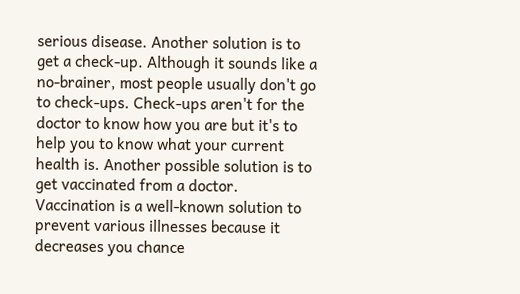serious disease. Another solution is to get a check-up. Although it sounds like a no-brainer, most people usually don't go to check-ups. Check-ups aren't for the doctor to know how you are but it's to help you to know what your current health is. Another possible solution is to get vaccinated from a doctor. Vaccination is a well-known solution to prevent various illnesses because it decreases you chance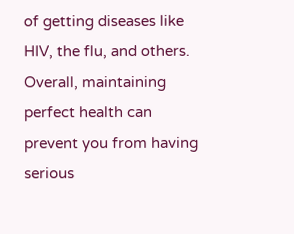of getting diseases like HIV, the flu, and others. Overall, maintaining perfect health can prevent you from having serious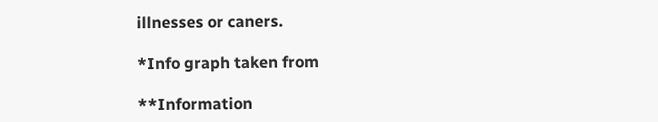illnesses or caners.

*Info graph taken from

**Information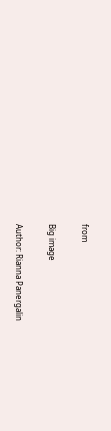from

Big image

Author: Rianna Panergalin